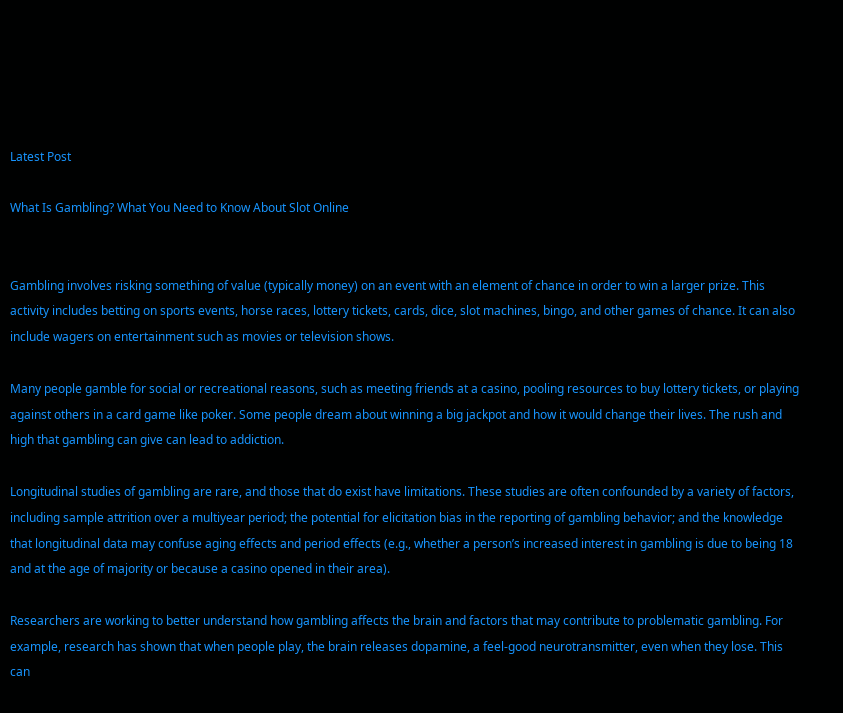Latest Post

What Is Gambling? What You Need to Know About Slot Online


Gambling involves risking something of value (typically money) on an event with an element of chance in order to win a larger prize. This activity includes betting on sports events, horse races, lottery tickets, cards, dice, slot machines, bingo, and other games of chance. It can also include wagers on entertainment such as movies or television shows.

Many people gamble for social or recreational reasons, such as meeting friends at a casino, pooling resources to buy lottery tickets, or playing against others in a card game like poker. Some people dream about winning a big jackpot and how it would change their lives. The rush and high that gambling can give can lead to addiction.

Longitudinal studies of gambling are rare, and those that do exist have limitations. These studies are often confounded by a variety of factors, including sample attrition over a multiyear period; the potential for elicitation bias in the reporting of gambling behavior; and the knowledge that longitudinal data may confuse aging effects and period effects (e.g., whether a person’s increased interest in gambling is due to being 18 and at the age of majority or because a casino opened in their area).

Researchers are working to better understand how gambling affects the brain and factors that may contribute to problematic gambling. For example, research has shown that when people play, the brain releases dopamine, a feel-good neurotransmitter, even when they lose. This can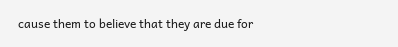cause them to believe that they are due for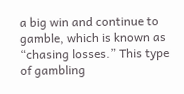a big win and continue to gamble, which is known as “chasing losses.” This type of gambling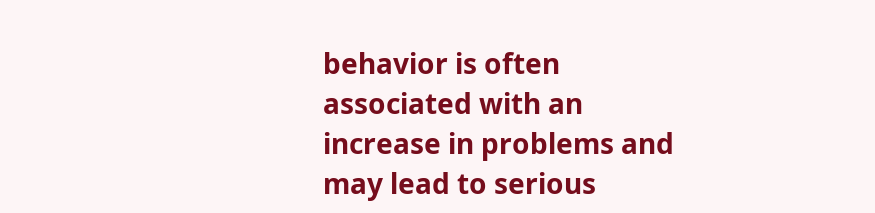behavior is often associated with an increase in problems and may lead to serious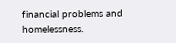financial problems and homelessness.